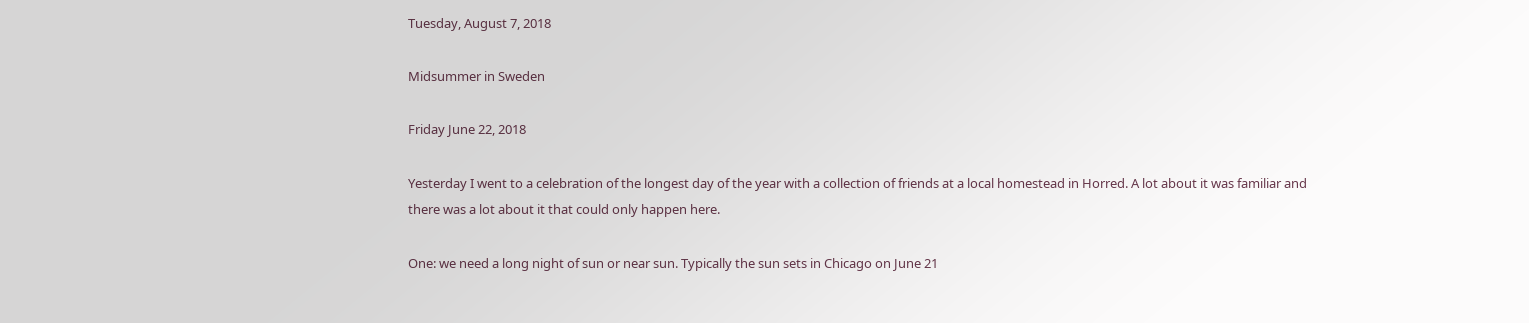Tuesday, August 7, 2018

Midsummer in Sweden

Friday June 22, 2018

Yesterday I went to a celebration of the longest day of the year with a collection of friends at a local homestead in Horred. A lot about it was familiar and there was a lot about it that could only happen here.

One: we need a long night of sun or near sun. Typically the sun sets in Chicago on June 21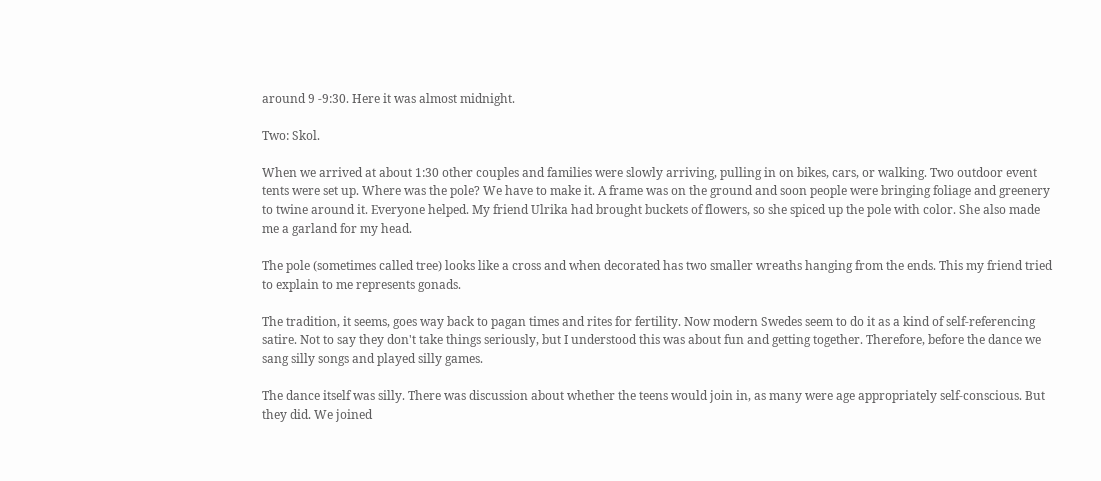around 9 -9:30. Here it was almost midnight.

Two: Skol.

When we arrived at about 1:30 other couples and families were slowly arriving, pulling in on bikes, cars, or walking. Two outdoor event tents were set up. Where was the pole? We have to make it. A frame was on the ground and soon people were bringing foliage and greenery to twine around it. Everyone helped. My friend Ulrika had brought buckets of flowers, so she spiced up the pole with color. She also made me a garland for my head.

The pole (sometimes called tree) looks like a cross and when decorated has two smaller wreaths hanging from the ends. This my friend tried to explain to me represents gonads.

The tradition, it seems, goes way back to pagan times and rites for fertility. Now modern Swedes seem to do it as a kind of self-referencing satire. Not to say they don't take things seriously, but I understood this was about fun and getting together. Therefore, before the dance we sang silly songs and played silly games.

The dance itself was silly. There was discussion about whether the teens would join in, as many were age appropriately self-conscious. But they did. We joined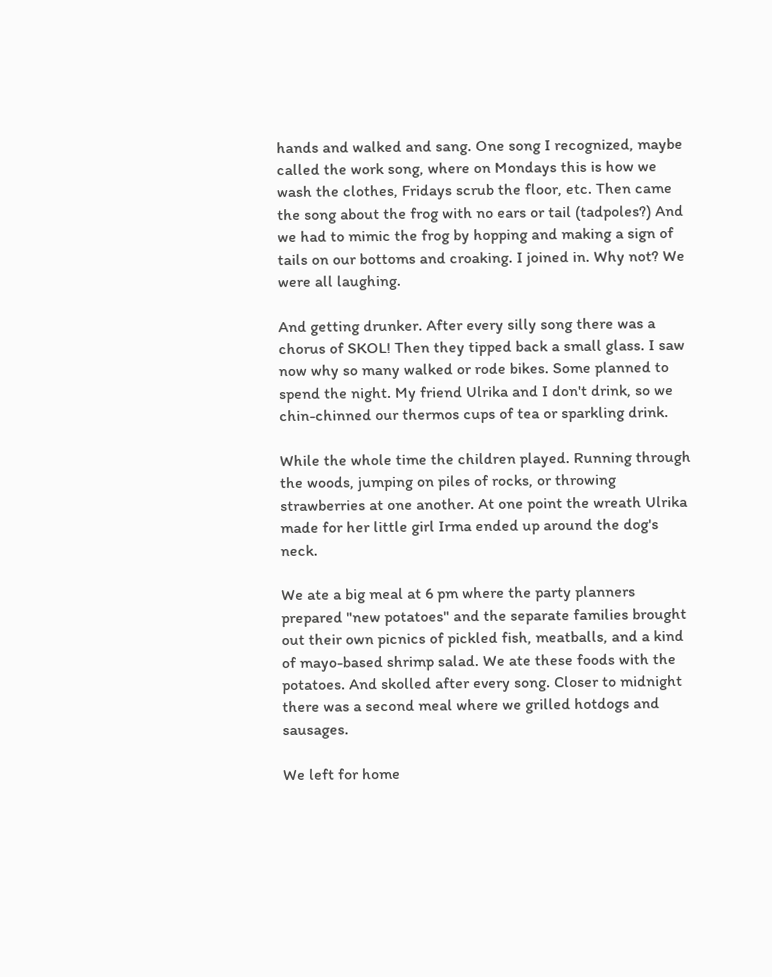hands and walked and sang. One song I recognized, maybe called the work song, where on Mondays this is how we wash the clothes, Fridays scrub the floor, etc. Then came the song about the frog with no ears or tail (tadpoles?) And we had to mimic the frog by hopping and making a sign of tails on our bottoms and croaking. I joined in. Why not? We were all laughing.

And getting drunker. After every silly song there was a chorus of SKOL! Then they tipped back a small glass. I saw now why so many walked or rode bikes. Some planned to spend the night. My friend Ulrika and I don't drink, so we chin-chinned our thermos cups of tea or sparkling drink.

While the whole time the children played. Running through the woods, jumping on piles of rocks, or throwing strawberries at one another. At one point the wreath Ulrika made for her little girl Irma ended up around the dog's neck.

We ate a big meal at 6 pm where the party planners prepared "new potatoes" and the separate families brought out their own picnics of pickled fish, meatballs, and a kind of mayo-based shrimp salad. We ate these foods with the potatoes. And skolled after every song. Closer to midnight there was a second meal where we grilled hotdogs and sausages.

We left for home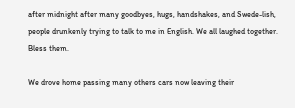after midnight after many goodbyes, hugs, handshakes, and Swede-lish, people drunkenly trying to talk to me in English. We all laughed together. Bless them.

We drove home passing many others cars now leaving their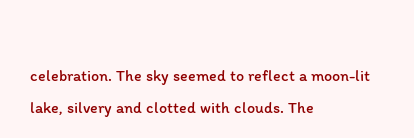celebration. The sky seemed to reflect a moon-lit lake, silvery and clotted with clouds. The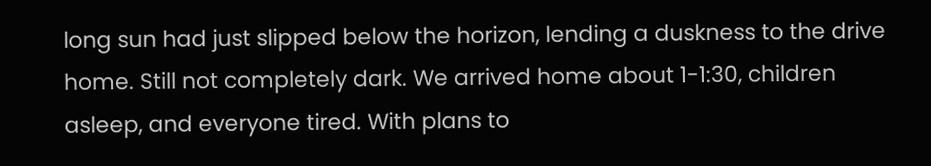long sun had just slipped below the horizon, lending a duskness to the drive home. Still not completely dark. We arrived home about 1-1:30, children asleep, and everyone tired. With plans to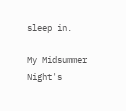sleep in.

My Midsummer Night's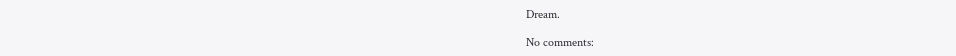Dream.

No comments: